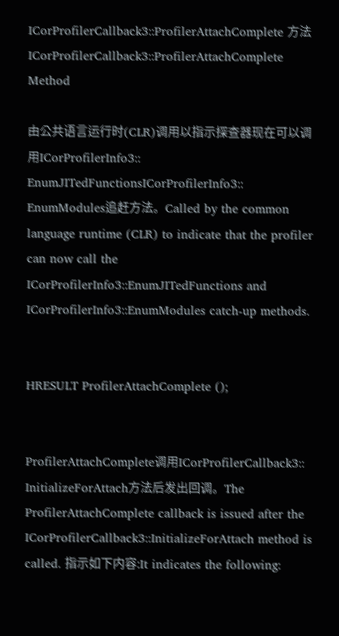ICorProfilerCallback3::ProfilerAttachComplete 方法ICorProfilerCallback3::ProfilerAttachComplete Method

由公共语言运行时(CLR)调用以指示探查器现在可以调用ICorProfilerInfo3:: EnumJITedFunctionsICorProfilerInfo3:: EnumModules追赶方法。Called by the common language runtime (CLR) to indicate that the profiler can now call the ICorProfilerInfo3::EnumJITedFunctions and ICorProfilerInfo3::EnumModules catch-up methods.


HRESULT ProfilerAttachComplete ();


ProfilerAttachComplete调用ICorProfilerCallback3:: InitializeForAttach方法后发出回调。The ProfilerAttachComplete callback is issued after the ICorProfilerCallback3::InitializeForAttach method is called. 指示如下内容:It indicates the following: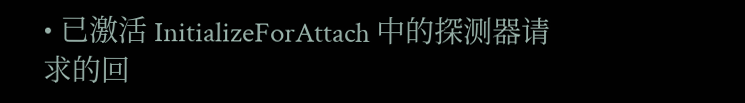• 已激活 InitializeForAttach 中的探测器请求的回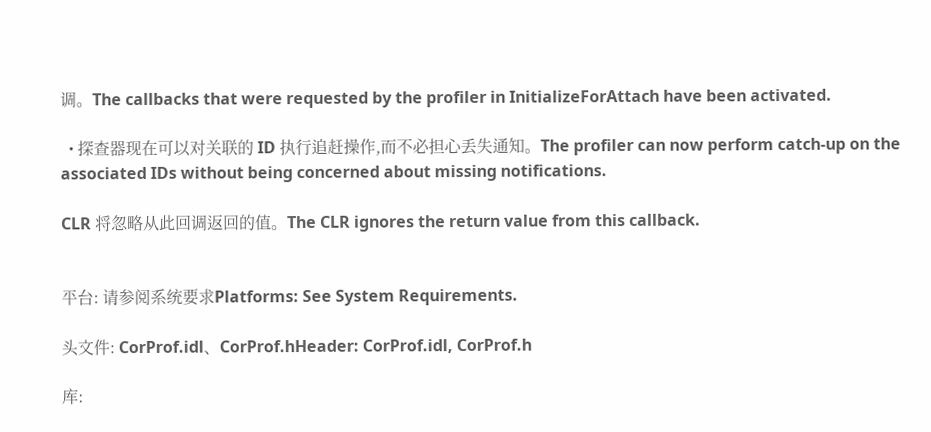调。The callbacks that were requested by the profiler in InitializeForAttach have been activated.

  • 探查器现在可以对关联的 ID 执行追赶操作,而不必担心丢失通知。The profiler can now perform catch-up on the associated IDs without being concerned about missing notifications.

CLR 将忽略从此回调返回的值。The CLR ignores the return value from this callback.


平台: 请参阅系统要求Platforms: See System Requirements.

头文件: CorProf.idl、CorProf.hHeader: CorProf.idl, CorProf.h

库: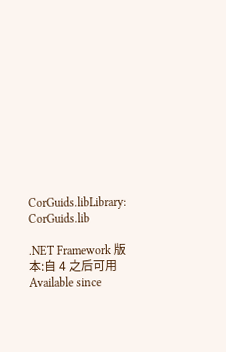CorGuids.libLibrary: CorGuids.lib

.NET Framework 版本:自 4 之后可用Available since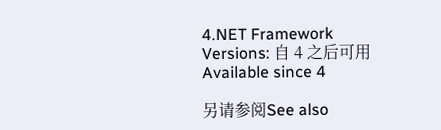4.NET Framework Versions: 自 4 之后可用Available since 4

另请参阅See also